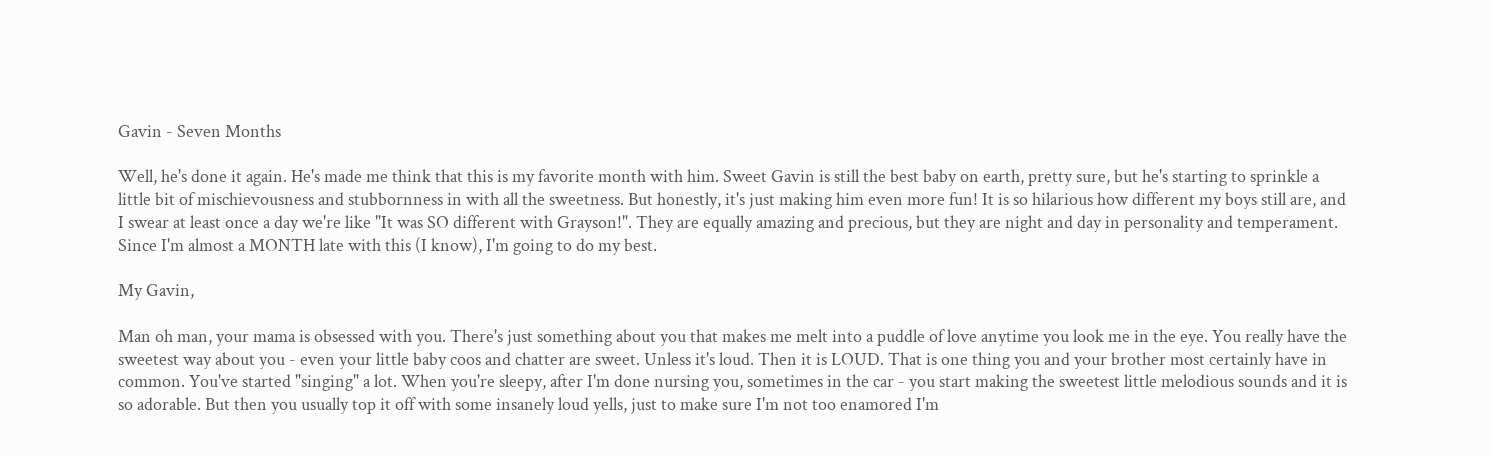Gavin - Seven Months

Well, he's done it again. He's made me think that this is my favorite month with him. Sweet Gavin is still the best baby on earth, pretty sure, but he's starting to sprinkle a little bit of mischievousness and stubbornness in with all the sweetness. But honestly, it's just making him even more fun! It is so hilarious how different my boys still are, and I swear at least once a day we're like "It was SO different with Grayson!". They are equally amazing and precious, but they are night and day in personality and temperament. Since I'm almost a MONTH late with this (I know), I'm going to do my best.

My Gavin,

Man oh man, your mama is obsessed with you. There's just something about you that makes me melt into a puddle of love anytime you look me in the eye. You really have the sweetest way about you - even your little baby coos and chatter are sweet. Unless it's loud. Then it is LOUD. That is one thing you and your brother most certainly have in common. You've started "singing" a lot. When you're sleepy, after I'm done nursing you, sometimes in the car - you start making the sweetest little melodious sounds and it is so adorable. But then you usually top it off with some insanely loud yells, just to make sure I'm not too enamored I'm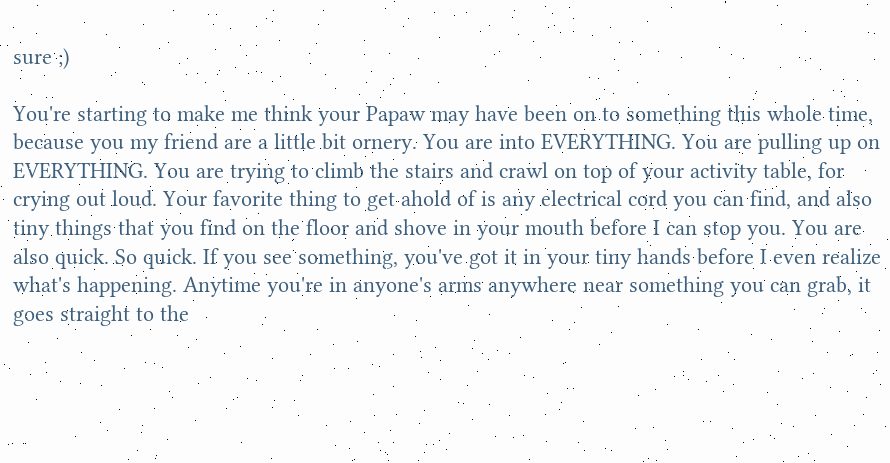sure ;)

You're starting to make me think your Papaw may have been on to something this whole time, because you my friend are a little bit ornery. You are into EVERYTHING. You are pulling up on EVERYTHING. You are trying to climb the stairs and crawl on top of your activity table, for crying out loud. Your favorite thing to get ahold of is any electrical cord you can find, and also tiny things that you find on the floor and shove in your mouth before I can stop you. You are also quick. So quick. If you see something, you've got it in your tiny hands before I even realize what's happening. Anytime you're in anyone's arms anywhere near something you can grab, it goes straight to the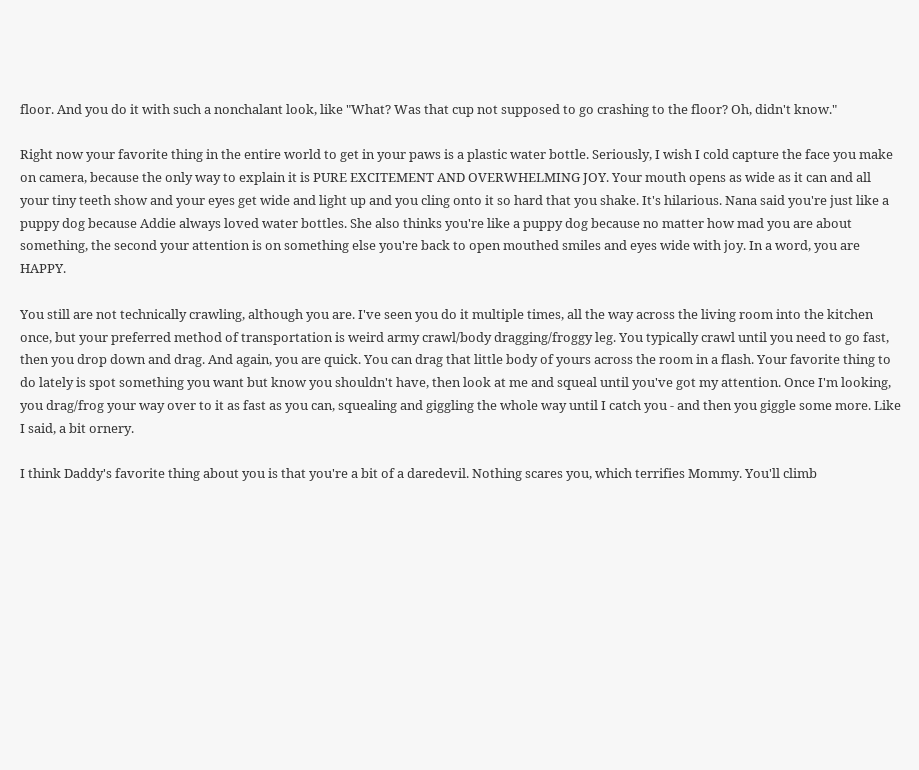floor. And you do it with such a nonchalant look, like "What? Was that cup not supposed to go crashing to the floor? Oh, didn't know."

Right now your favorite thing in the entire world to get in your paws is a plastic water bottle. Seriously, I wish I cold capture the face you make on camera, because the only way to explain it is PURE EXCITEMENT AND OVERWHELMING JOY. Your mouth opens as wide as it can and all your tiny teeth show and your eyes get wide and light up and you cling onto it so hard that you shake. It's hilarious. Nana said you're just like a puppy dog because Addie always loved water bottles. She also thinks you're like a puppy dog because no matter how mad you are about something, the second your attention is on something else you're back to open mouthed smiles and eyes wide with joy. In a word, you are HAPPY.

You still are not technically crawling, although you are. I've seen you do it multiple times, all the way across the living room into the kitchen once, but your preferred method of transportation is weird army crawl/body dragging/froggy leg. You typically crawl until you need to go fast, then you drop down and drag. And again, you are quick. You can drag that little body of yours across the room in a flash. Your favorite thing to do lately is spot something you want but know you shouldn't have, then look at me and squeal until you've got my attention. Once I'm looking, you drag/frog your way over to it as fast as you can, squealing and giggling the whole way until I catch you - and then you giggle some more. Like I said, a bit ornery.

I think Daddy's favorite thing about you is that you're a bit of a daredevil. Nothing scares you, which terrifies Mommy. You'll climb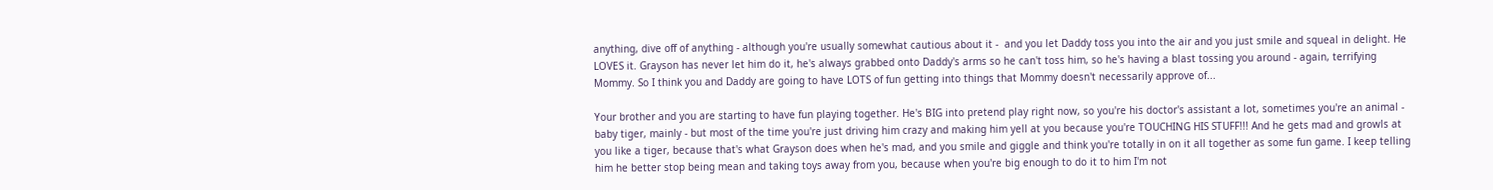anything, dive off of anything - although you're usually somewhat cautious about it -  and you let Daddy toss you into the air and you just smile and squeal in delight. He LOVES it. Grayson has never let him do it, he's always grabbed onto Daddy's arms so he can't toss him, so he's having a blast tossing you around - again, terrifying Mommy. So I think you and Daddy are going to have LOTS of fun getting into things that Mommy doesn't necessarily approve of...

Your brother and you are starting to have fun playing together. He's BIG into pretend play right now, so you're his doctor's assistant a lot, sometimes you're an animal - baby tiger, mainly - but most of the time you're just driving him crazy and making him yell at you because you're TOUCHING HIS STUFF!!! And he gets mad and growls at you like a tiger, because that's what Grayson does when he's mad, and you smile and giggle and think you're totally in on it all together as some fun game. I keep telling him he better stop being mean and taking toys away from you, because when you're big enough to do it to him I'm not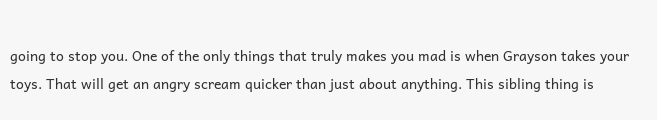going to stop you. One of the only things that truly makes you mad is when Grayson takes your toys. That will get an angry scream quicker than just about anything. This sibling thing is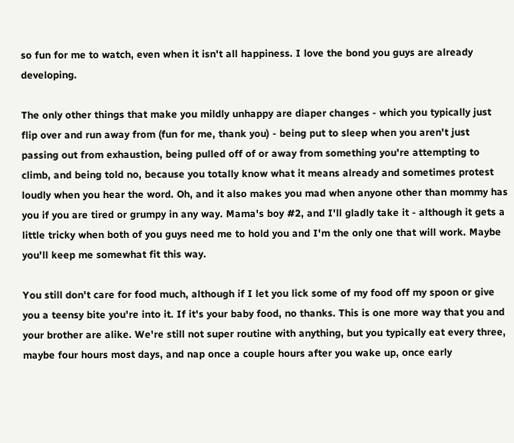so fun for me to watch, even when it isn't all happiness. I love the bond you guys are already developing.

The only other things that make you mildly unhappy are diaper changes - which you typically just flip over and run away from (fun for me, thank you) - being put to sleep when you aren't just passing out from exhaustion, being pulled off of or away from something you're attempting to climb, and being told no, because you totally know what it means already and sometimes protest loudly when you hear the word. Oh, and it also makes you mad when anyone other than mommy has you if you are tired or grumpy in any way. Mama's boy #2, and I'll gladly take it - although it gets a little tricky when both of you guys need me to hold you and I'm the only one that will work. Maybe you'll keep me somewhat fit this way.

You still don't care for food much, although if I let you lick some of my food off my spoon or give you a teensy bite you're into it. If it's your baby food, no thanks. This is one more way that you and your brother are alike. We're still not super routine with anything, but you typically eat every three, maybe four hours most days, and nap once a couple hours after you wake up, once early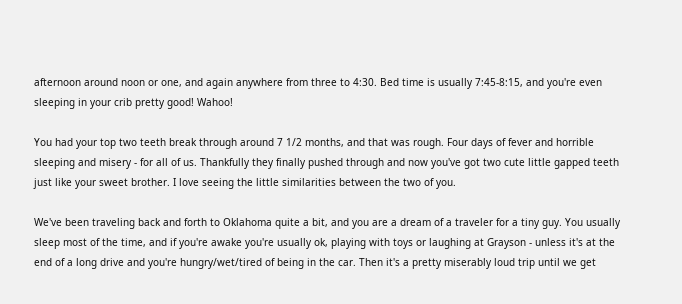afternoon around noon or one, and again anywhere from three to 4:30. Bed time is usually 7:45-8:15, and you're even sleeping in your crib pretty good! Wahoo!

You had your top two teeth break through around 7 1/2 months, and that was rough. Four days of fever and horrible sleeping and misery - for all of us. Thankfully they finally pushed through and now you've got two cute little gapped teeth just like your sweet brother. I love seeing the little similarities between the two of you.

We've been traveling back and forth to Oklahoma quite a bit, and you are a dream of a traveler for a tiny guy. You usually sleep most of the time, and if you're awake you're usually ok, playing with toys or laughing at Grayson - unless it's at the end of a long drive and you're hungry/wet/tired of being in the car. Then it's a pretty miserably loud trip until we get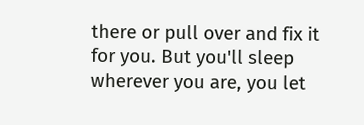there or pull over and fix it for you. But you'll sleep wherever you are, you let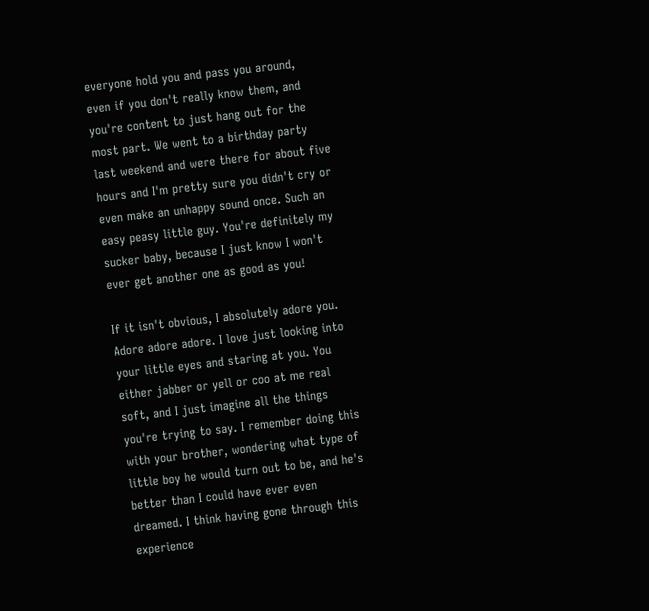everyone hold you and pass you around, even if you don't really know them, and you're content to just hang out for the most part. We went to a birthday party last weekend and were there for about five hours and I'm pretty sure you didn't cry or even make an unhappy sound once. Such an easy peasy little guy. You're definitely my sucker baby, because I just know I won't ever get another one as good as you!

If it isn't obvious, I absolutely adore you. Adore adore adore. I love just looking into your little eyes and staring at you. You either jabber or yell or coo at me real soft, and I just imagine all the things you're trying to say. I remember doing this with your brother, wondering what type of little boy he would turn out to be, and he's better than I could have ever even dreamed. I think having gone through this experience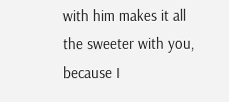with him makes it all the sweeter with you, because I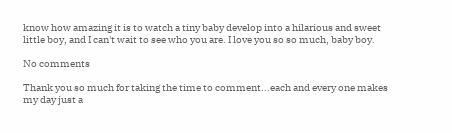know how amazing it is to watch a tiny baby develop into a hilarious and sweet little boy, and I can't wait to see who you are. I love you so so much, baby boy.

No comments

Thank you so much for taking the time to comment...each and every one makes my day just a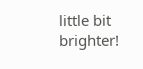little bit brighter!